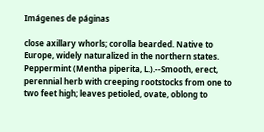Imágenes de páginas

close axillary whorls; corolla bearded. Native to Europe, widely naturalized in the northern states. Peppermint (Mentha piperita, L.).--Smooth, erect, perennial herb with creeping rootstocks from one to two feet high; leaves petioled, ovate, oblong to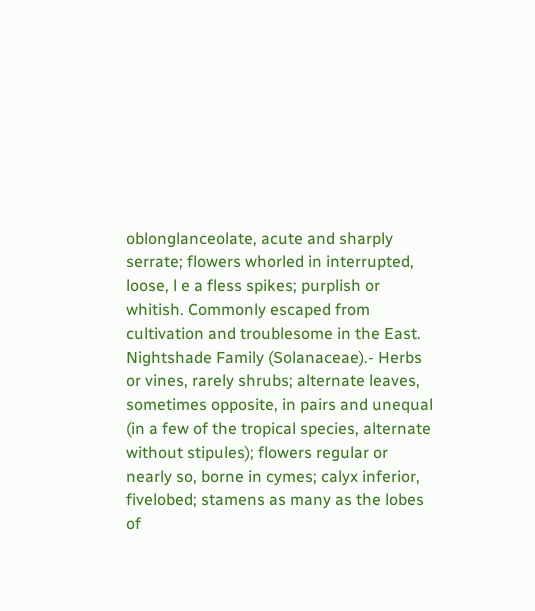oblonglanceolate, acute and sharply serrate; flowers whorled in interrupted, loose, l e a fless spikes; purplish or whitish. Commonly escaped from cultivation and troublesome in the East. Nightshade Family (Solanaceae).- Herbs or vines, rarely shrubs; alternate leaves, sometimes opposite, in pairs and unequal (in a few of the tropical species, alternate without stipules); flowers regular or nearly so, borne in cymes; calyx inferior, fivelobed; stamens as many as the lobes of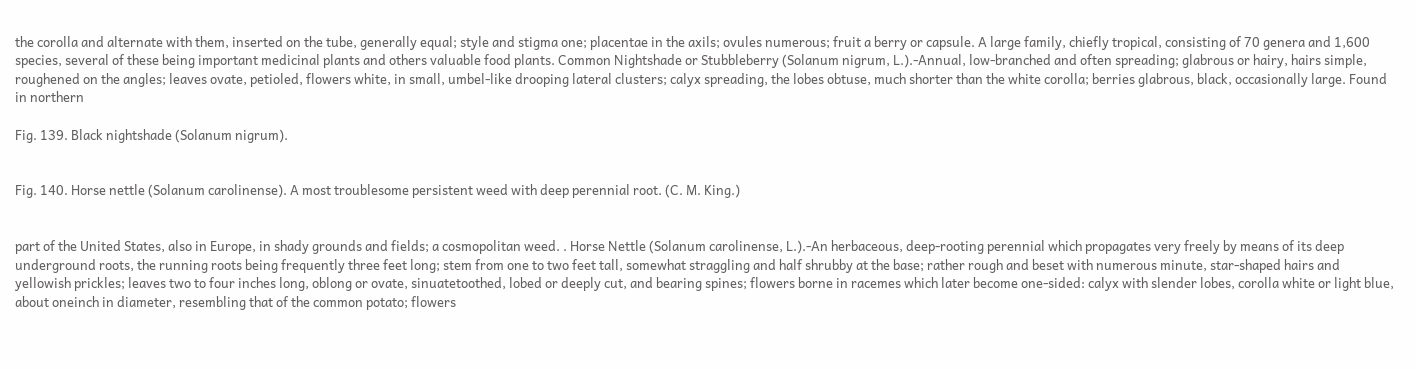the corolla and alternate with them, inserted on the tube, generally equal; style and stigma one; placentae in the axils; ovules numerous; fruit a berry or capsule. A large family, chiefly tropical, consisting of 70 genera and 1,600 species, several of these being important medicinal plants and others valuable food plants. Common Nightshade or Stubbleberry (Solanum nigrum, L.).-Annual, low-branched and often spreading; glabrous or hairy, hairs simple, roughened on the angles; leaves ovate, petioled, flowers white, in small, umbel-like drooping lateral clusters; calyx spreading, the lobes obtuse, much shorter than the white corolla; berries glabrous, black, occasionally large. Found in northern

Fig. 139. Black nightshade (Solanum nigrum).


Fig. 140. Horse nettle (Solanum carolinense). A most troublesome persistent weed with deep perennial root. (C. M. King.)


part of the United States, also in Europe, in shady grounds and fields; a cosmopolitan weed. . Horse Nettle (Solanum carolinense, L.).-An herbaceous, deep-rooting perennial which propagates very freely by means of its deep underground roots, the running roots being frequently three feet long; stem from one to two feet tall, somewhat straggling and half shrubby at the base; rather rough and beset with numerous minute, star-shaped hairs and yellowish prickles; leaves two to four inches long, oblong or ovate, sinuatetoothed, lobed or deeply cut, and bearing spines; flowers borne in racemes which later become one-sided: calyx with slender lobes, corolla white or light blue, about oneinch in diameter, resembling that of the common potato; flowers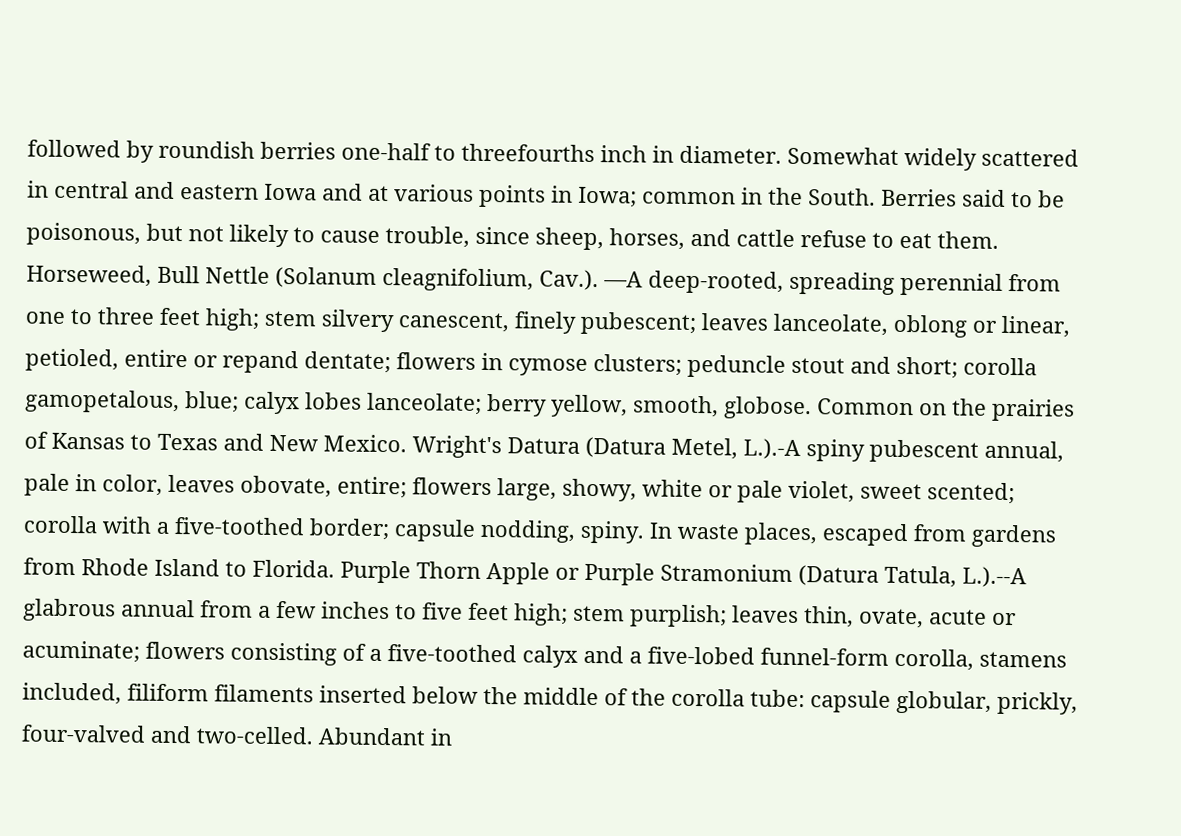followed by roundish berries one-half to threefourths inch in diameter. Somewhat widely scattered in central and eastern Iowa and at various points in Iowa; common in the South. Berries said to be poisonous, but not likely to cause trouble, since sheep, horses, and cattle refuse to eat them. Horseweed, Bull Nettle (Solanum cleagnifolium, Cav.). —A deep-rooted, spreading perennial from one to three feet high; stem silvery canescent, finely pubescent; leaves lanceolate, oblong or linear, petioled, entire or repand dentate; flowers in cymose clusters; peduncle stout and short; corolla gamopetalous, blue; calyx lobes lanceolate; berry yellow, smooth, globose. Common on the prairies of Kansas to Texas and New Mexico. Wright's Datura (Datura Metel, L.).-A spiny pubescent annual, pale in color, leaves obovate, entire; flowers large, showy, white or pale violet, sweet scented; corolla with a five-toothed border; capsule nodding, spiny. In waste places, escaped from gardens from Rhode Island to Florida. Purple Thorn Apple or Purple Stramonium (Datura Tatula, L.).--A glabrous annual from a few inches to five feet high; stem purplish; leaves thin, ovate, acute or acuminate; flowers consisting of a five-toothed calyx and a five-lobed funnel-form corolla, stamens included, filiform filaments inserted below the middle of the corolla tube: capsule globular, prickly, four-valved and two-celled. Abundant in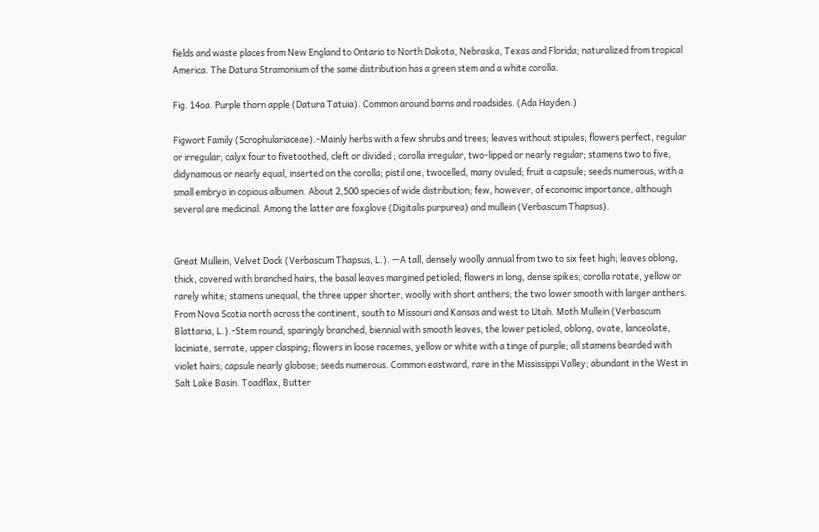fields and waste places from New England to Ontario to North Dakota, Nebraska, Texas and Florida; naturalized from tropical America. The Datura Stramonium of the same distribution has a green stem and a white corolla.

Fig. 14oa. Purple thorn apple (Datura Tatuia). Common around barns and roadsides. (Ada Hayden.)

Figwort Family (Scrophulariaceae).-Mainly herbs with a few shrubs and trees; leaves without stipules; flowers perfect, regular or irregular; calyx four to fivetoothed, cleft or divided ; corolla irregular, two-lipped or nearly regular; stamens two to five, didynamous or nearly equal, inserted on the corolla; pistil one, twocelled, many ovuled; fruit a capsule; seeds numerous, with a small embryo in copious albumen. About 2,500 species of wide distribution; few, however, of economic importance, although several are medicinal. Among the latter are foxglove (Digitalis purpurea) and mullein (Verbascum Thapsus).


Great Mullein, Velvet Dock (Verbascum Thapsus, L.). —A tall, densely woolly annual from two to six feet high; leaves oblong, thick, covered with branched hairs, the basal leaves margined petioled; flowers in long, dense spikes; corolla rotate, yellow or rarely white; stamens unequal, the three upper shorter, woolly with short anthers; the two lower smooth with larger anthers. From Nova Scotia north across the continent, south to Missouri and Kansas and west to Utah. Moth Mullein (Verbascum Blattaria, L.).-Stem round, sparingly branched, biennial with smooth leaves, the lower petioled, oblong, ovate, lanceolate, laciniate, serrate, upper clasping; flowers in loose racemes, yellow or white with a tinge of purple; all stamens bearded with violet hairs; capsule nearly globose; seeds numerous. Common eastward, rare in the Mississippi Valley; abundant in the West in Salt Lake Basin. Toadflax, Butter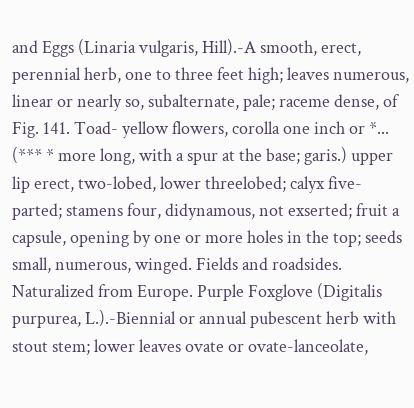and Eggs (Linaria vulgaris, Hill).-A smooth, erect, perennial herb, one to three feet high; leaves numerous, linear or nearly so, subalternate, pale; raceme dense, of Fig. 141. Toad- yellow flowers, corolla one inch or *... (*** * more long, with a spur at the base; garis.) upper lip erect, two-lobed, lower threelobed; calyx five-parted; stamens four, didynamous, not exserted; fruit a capsule, opening by one or more holes in the top; seeds small, numerous, winged. Fields and roadsides. Naturalized from Europe. Purple Foxglove (Digitalis purpurea, L.).-Biennial or annual pubescent herb with stout stem; lower leaves ovate or ovate-lanceolate,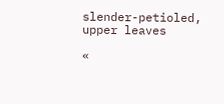slender-petioled, upper leaves

«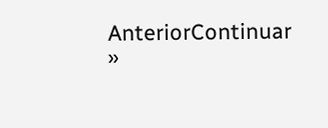AnteriorContinuar »